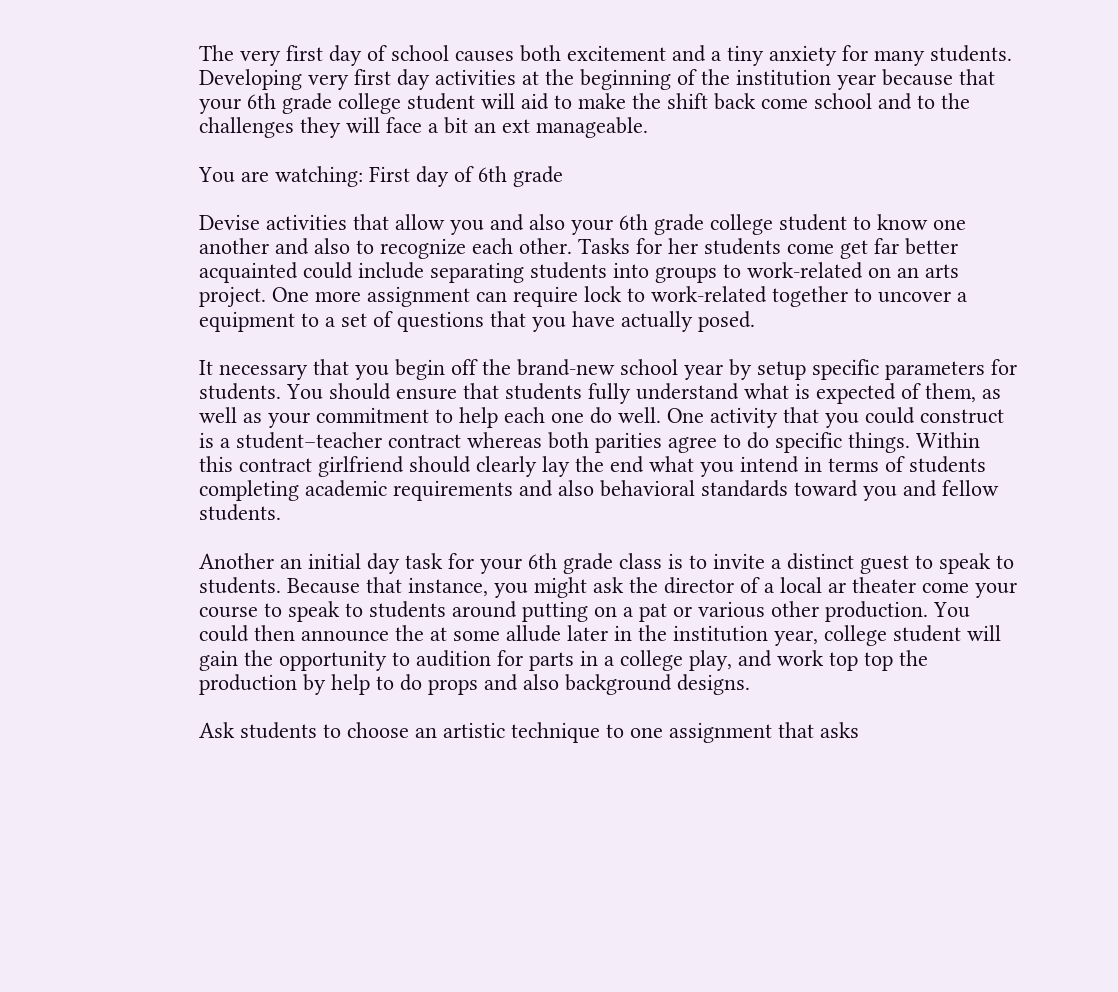The very first day of school causes both excitement and a tiny anxiety for many students. Developing very first day activities at the beginning of the institution year because that your 6th grade college student will aid to make the shift back come school and to the challenges they will face a bit an ext manageable.

You are watching: First day of 6th grade

Devise activities that allow you and also your 6th grade college student to know one another and also to recognize each other. Tasks for her students come get far better acquainted could include separating students into groups to work-related on an arts project. One more assignment can require lock to work-related together to uncover a equipment to a set of questions that you have actually posed.

It necessary that you begin off the brand-new school year by setup specific parameters for students. You should ensure that students fully understand what is expected of them, as well as your commitment to help each one do well. One activity that you could construct is a student–teacher contract whereas both parities agree to do specific things. Within this contract girlfriend should clearly lay the end what you intend in terms of students completing academic requirements and also behavioral standards toward you and fellow students.

Another an initial day task for your 6th grade class is to invite a distinct guest to speak to students. Because that instance, you might ask the director of a local ar theater come your course to speak to students around putting on a pat or various other production. You could then announce the at some allude later in the institution year, college student will gain the opportunity to audition for parts in a college play, and work top top the production by help to do props and also background designs.

Ask students to choose an artistic technique to one assignment that asks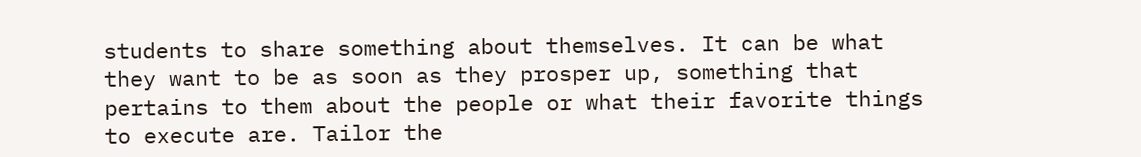students to share something about themselves. It can be what they want to be as soon as they prosper up, something that pertains to them about the people or what their favorite things to execute are. Tailor the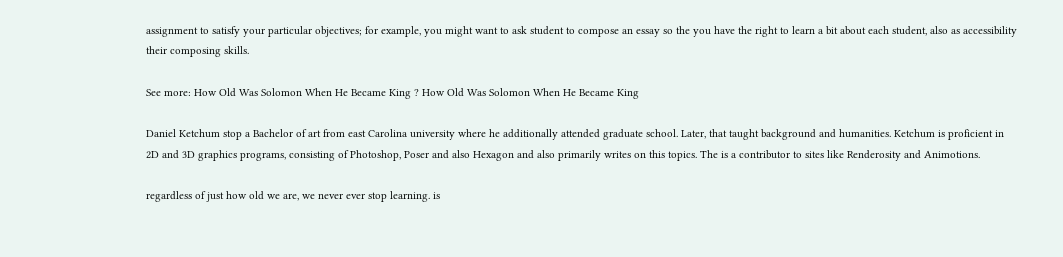assignment to satisfy your particular objectives; for example, you might want to ask student to compose an essay so the you have the right to learn a bit about each student, also as accessibility their composing skills.

See more: How Old Was Solomon When He Became King ? How Old Was Solomon When He Became King

Daniel Ketchum stop a Bachelor of art from east Carolina university where he additionally attended graduate school. Later, that taught background and humanities. Ketchum is proficient in 2D and 3D graphics programs, consisting of Photoshop, Poser and also Hexagon and also primarily writes on this topics. The is a contributor to sites like Renderosity and Animotions.

regardless of just how old we are, we never ever stop learning. is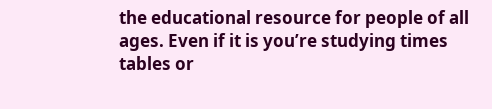the educational resource for people of all ages. Even if it is you’re studying times tables or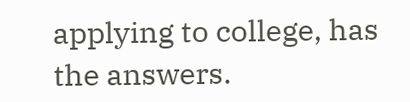applying to college, has the answers.